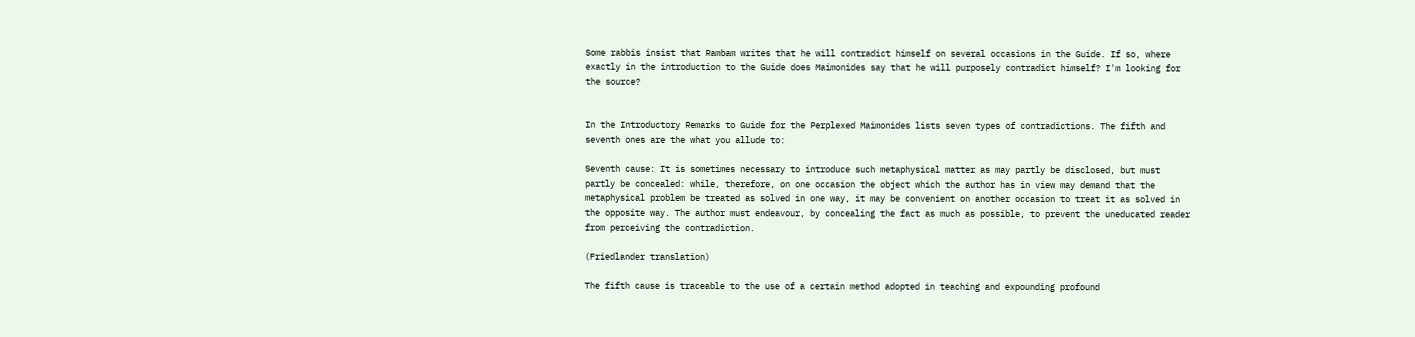Some rabbis insist that Rambam writes that he will contradict himself on several occasions in the Guide. If so, where exactly in the introduction to the Guide does Maimonides say that he will purposely contradict himself? I'm looking for the source?


In the Introductory Remarks to Guide for the Perplexed Maimonides lists seven types of contradictions. The fifth and seventh ones are the what you allude to:

Seventh cause: It is sometimes necessary to introduce such metaphysical matter as may partly be disclosed, but must partly be concealed: while, therefore, on one occasion the object which the author has in view may demand that the metaphysical problem be treated as solved in one way, it may be convenient on another occasion to treat it as solved in the opposite way. The author must endeavour, by concealing the fact as much as possible, to prevent the uneducated reader from perceiving the contradiction.

(Friedlander translation)

The fifth cause is traceable to the use of a certain method adopted in teaching and expounding profound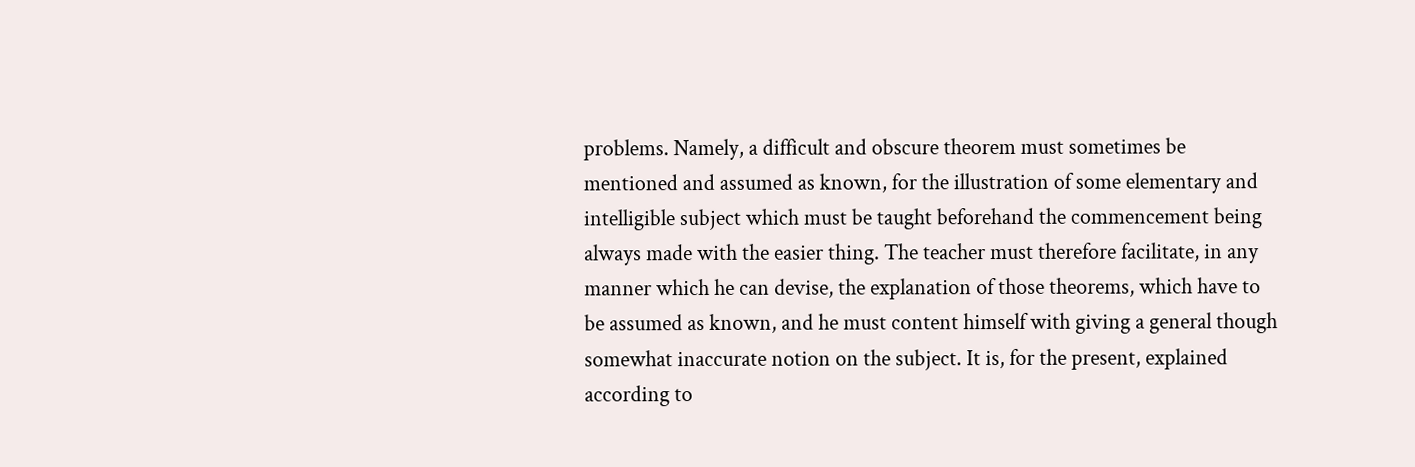problems. Namely, a difficult and obscure theorem must sometimes be mentioned and assumed as known, for the illustration of some elementary and intelligible subject which must be taught beforehand the commencement being always made with the easier thing. The teacher must therefore facilitate, in any manner which he can devise, the explanation of those theorems, which have to be assumed as known, and he must content himself with giving a general though somewhat inaccurate notion on the subject. It is, for the present, explained according to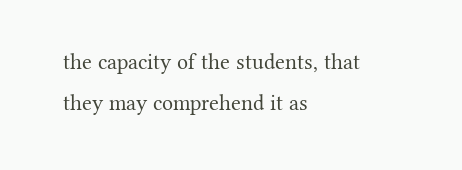the capacity of the students, that they may comprehend it as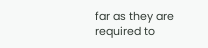far as they are required to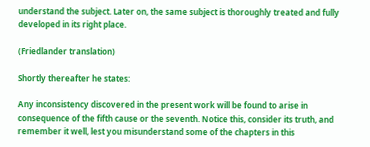understand the subject. Later on, the same subject is thoroughly treated and fully developed in its right place.

(Friedlander translation)

Shortly thereafter he states:

Any inconsistency discovered in the present work will be found to arise in consequence of the fifth cause or the seventh. Notice this, consider its truth, and remember it well, lest you misunderstand some of the chapters in this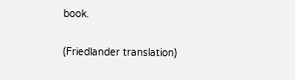book.

(Friedlander translation)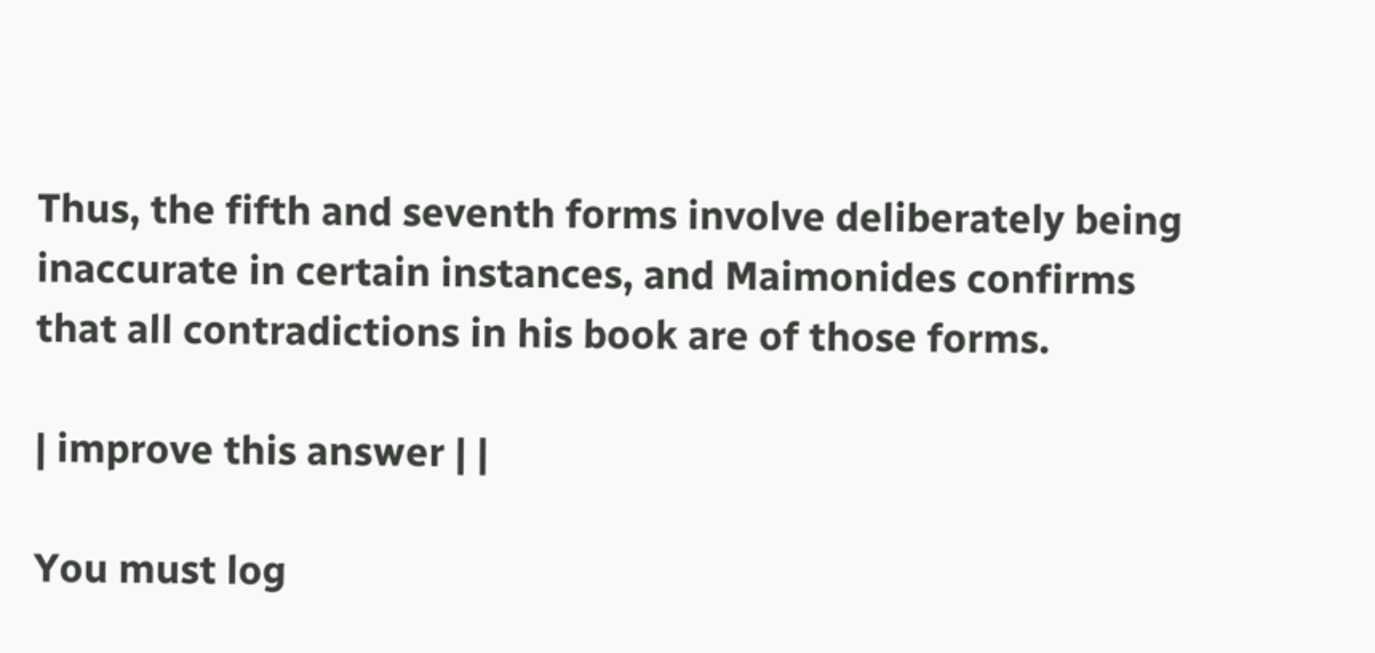Thus, the fifth and seventh forms involve deliberately being inaccurate in certain instances, and Maimonides confirms that all contradictions in his book are of those forms.

| improve this answer | |

You must log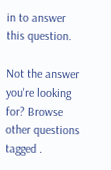in to answer this question.

Not the answer you're looking for? Browse other questions tagged .